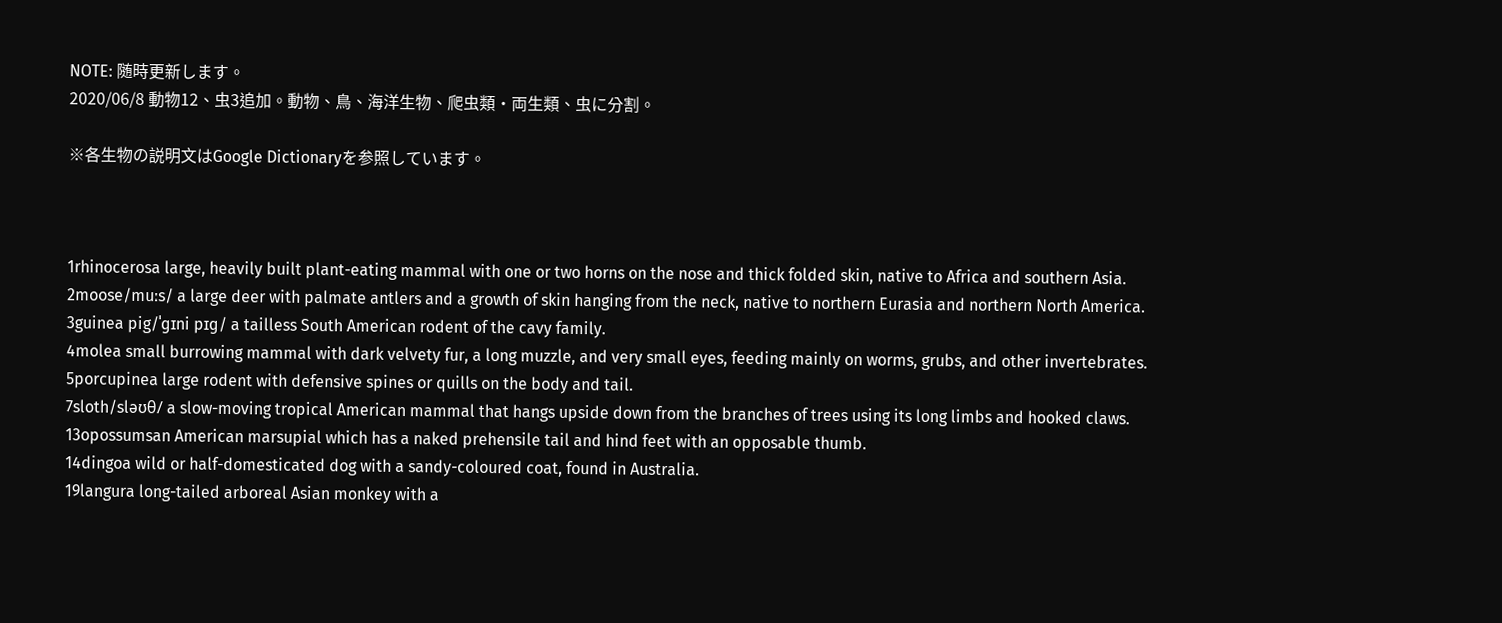NOTE: 随時更新します。
2020/06/8 動物12、虫3追加。動物、鳥、海洋生物、爬虫類・両生類、虫に分割。

※各生物の説明文はGoogle Dictionaryを参照しています。



1rhinocerosa large, heavily built plant-eating mammal with one or two horns on the nose and thick folded skin, native to Africa and southern Asia.
2moose/muːs/ a large deer with palmate antlers and a growth of skin hanging from the neck, native to northern Eurasia and northern North America.
3guinea pig/ˈɡɪni pɪɡ/ a tailless South American rodent of the cavy family.
4molea small burrowing mammal with dark velvety fur, a long muzzle, and very small eyes, feeding mainly on worms, grubs, and other invertebrates.
5porcupinea large rodent with defensive spines or quills on the body and tail.
7sloth/sləʊθ/ a slow-moving tropical American mammal that hangs upside down from the branches of trees using its long limbs and hooked claws.
13opossumsan American marsupial which has a naked prehensile tail and hind feet with an opposable thumb.
14dingoa wild or half-domesticated dog with a sandy-coloured coat, found in Australia.
19langura long-tailed arboreal Asian monkey with a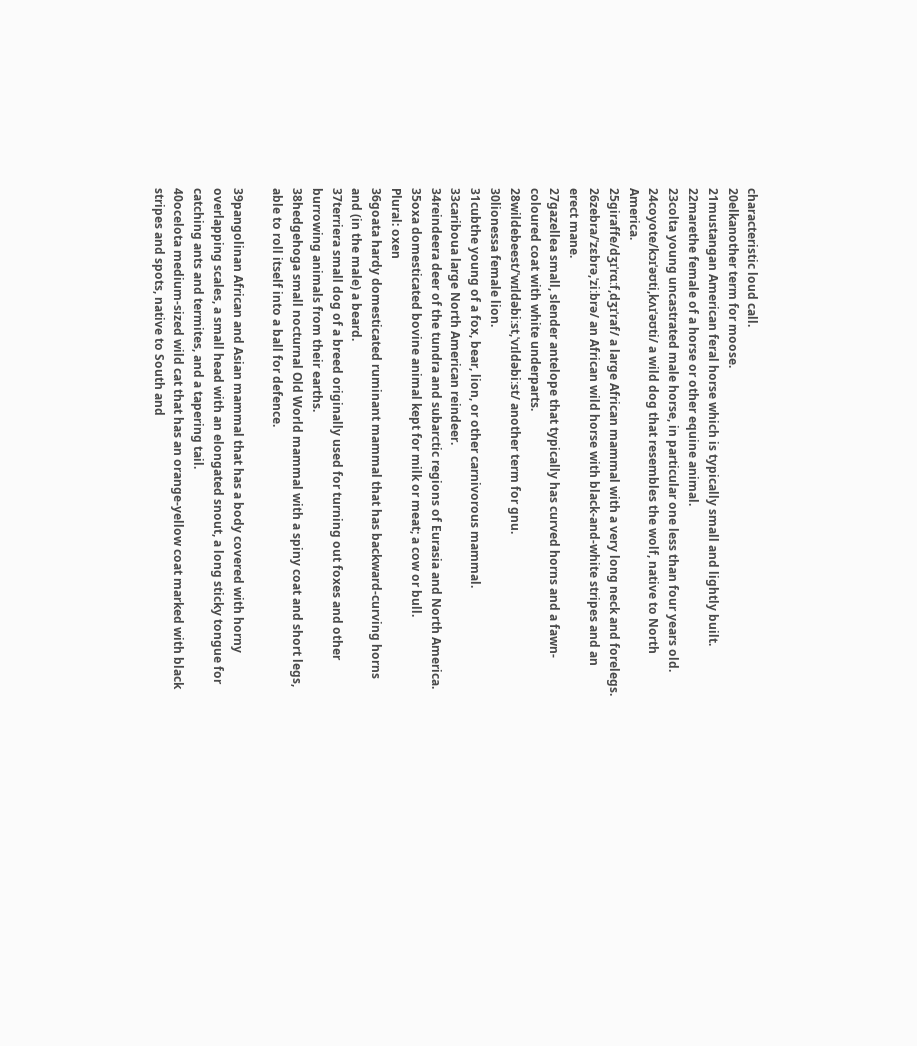characteristic loud call.
20elkanother term for moose.
21mustangan American feral horse which is typically small and lightly built.
22marethe female of a horse or other equine animal.
23colta young uncastrated male horse, in particular one less than four years old.
24coyote/kɔɪˈəʊti,kʌɪˈəʊti/ a wild dog that resembles the wolf, native to North America.
25giraffe/dʒɪˈrɑːf,dʒɪˈraf/ a large African mammal with a very long neck and forelegs.
26zebra/ˈzɛbrə,ˈziːbrə/ an African wild horse with black-and-white stripes and an erect mane.
27gazellea small, slender antelope that typically has curved horns and a fawn-coloured coat with white underparts.
28wildebeest/ˈwɪldəbiːst,ˈvɪldəbiːst/ another term for gnu.
30lionessa female lion.
31cubthe young of a fox, bear, lion, or other carnivorous mammal.
33cariboua large North American reindeer.
34reindeera deer of the tundra and subarctic regions of Eurasia and North America.
35oxa domesticated bovine animal kept for milk or meat; a cow or bull.
Plural: oxen
36goata hardy domesticated ruminant mammal that has backward-curving horns and (in the male) a beard.
37terriera small dog of a breed originally used for turning out foxes and other burrowing animals from their earths.
38hedgehoga small nocturnal Old World mammal with a spiny coat and short legs, able to roll itself into a ball for defence.

39pangolinan African and Asian mammal that has a body covered with horny overlapping scales, a small head with an elongated snout, a long sticky tongue for catching ants and termites, and a tapering tail.
40ocelota medium-sized wild cat that has an orange-yellow coat marked with black stripes and spots, native to South and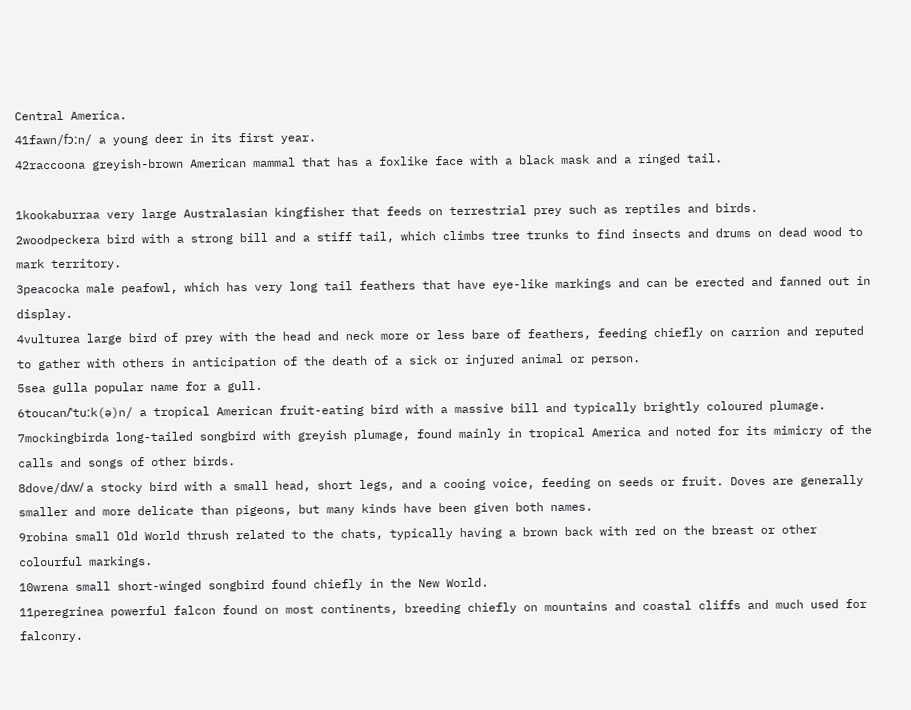Central America.
41fawn/fɔːn/ a young deer in its first year.
42raccoona greyish-brown American mammal that has a foxlike face with a black mask and a ringed tail.

1kookaburraa very large Australasian kingfisher that feeds on terrestrial prey such as reptiles and birds.
2woodpeckera bird with a strong bill and a stiff tail, which climbs tree trunks to find insects and drums on dead wood to mark territory.
3peacocka male peafowl, which has very long tail feathers that have eye-like markings and can be erected and fanned out in display.
4vulturea large bird of prey with the head and neck more or less bare of feathers, feeding chiefly on carrion and reputed to gather with others in anticipation of the death of a sick or injured animal or person.
5sea gulla popular name for a gull.
6toucan/ˈtuːk(ə)n/ a tropical American fruit-eating bird with a massive bill and typically brightly coloured plumage.
7mockingbirda long-tailed songbird with greyish plumage, found mainly in tropical America and noted for its mimicry of the calls and songs of other birds.
8dove/dʌv/ a stocky bird with a small head, short legs, and a cooing voice, feeding on seeds or fruit. Doves are generally smaller and more delicate than pigeons, but many kinds have been given both names.
9robina small Old World thrush related to the chats, typically having a brown back with red on the breast or other colourful markings.
10wrena small short-winged songbird found chiefly in the New World.
11peregrinea powerful falcon found on most continents, breeding chiefly on mountains and coastal cliffs and much used for falconry.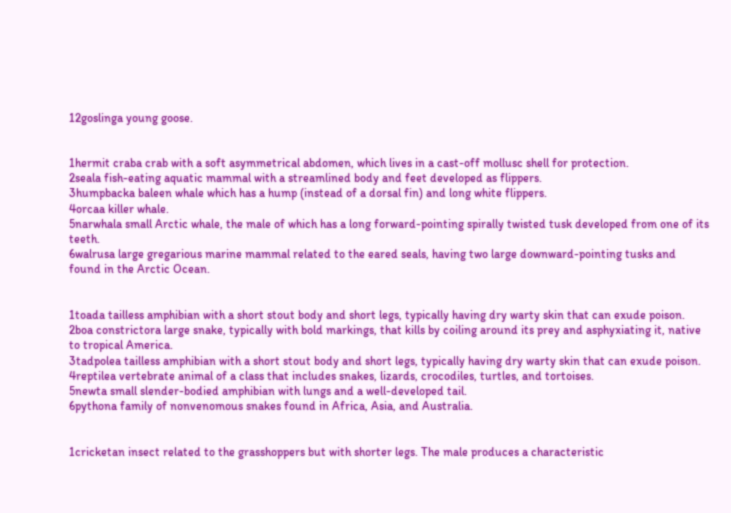12goslinga young goose.


1hermit craba crab with a soft asymmetrical abdomen, which lives in a cast-off mollusc shell for protection.
2seala fish-eating aquatic mammal with a streamlined body and feet developed as flippers.
3humpbacka baleen whale which has a hump (instead of a dorsal fin) and long white flippers.
4orcaa killer whale.
5narwhala small Arctic whale, the male of which has a long forward-pointing spirally twisted tusk developed from one of its teeth.
6walrusa large gregarious marine mammal related to the eared seals, having two large downward-pointing tusks and found in the Arctic Ocean.


1toada tailless amphibian with a short stout body and short legs, typically having dry warty skin that can exude poison.
2boa constrictora large snake, typically with bold markings, that kills by coiling around its prey and asphyxiating it, native to tropical America.
3tadpolea tailless amphibian with a short stout body and short legs, typically having dry warty skin that can exude poison.
4reptilea vertebrate animal of a class that includes snakes, lizards, crocodiles, turtles, and tortoises.
5newta small slender-bodied amphibian with lungs and a well-developed tail.
6pythona family of nonvenomous snakes found in Africa, Asia, and Australia.


1cricketan insect related to the grasshoppers but with shorter legs. The male produces a characteristic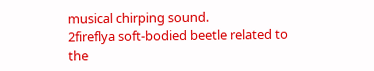musical chirping sound.
2fireflya soft-bodied beetle related to the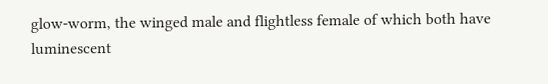glow-worm, the winged male and flightless female of which both have luminescent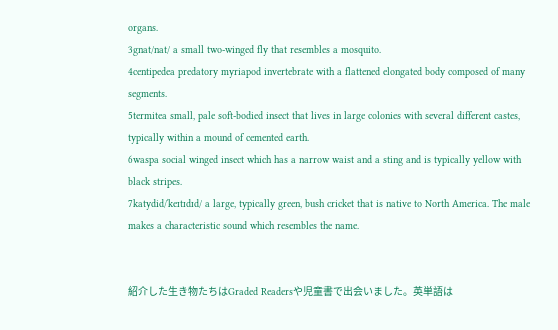organs.
3gnat/nat/ a small two-winged fly that resembles a mosquito.
4centipedea predatory myriapod invertebrate with a flattened elongated body composed of many segments.
5termitea small, pale soft-bodied insect that lives in large colonies with several different castes, typically within a mound of cemented earth.
6waspa social winged insect which has a narrow waist and a sting and is typically yellow with black stripes.
7katydid/ˈkeɪtɪdɪd/ a large, typically green, bush cricket that is native to North America. The male makes a characteristic sound which resembles the name.


紹介した生き物たちはGraded Readersや児童書で出会いました。英単語は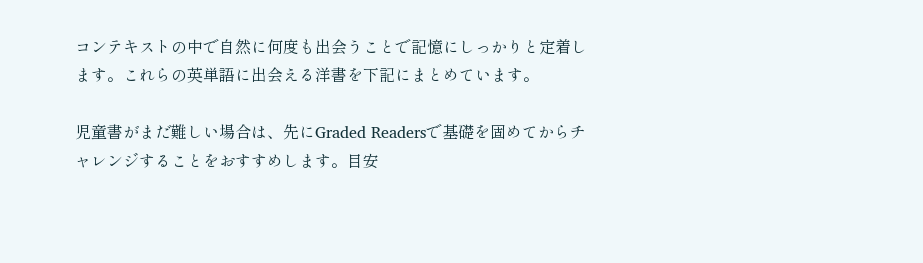コンテキストの中で自然に何度も出会うことで記憶にしっかりと定着します。これらの英単語に出会える洋書を下記にまとめています。

児童書がまだ難しい場合は、先にGraded Readersで基礎を固めてからチャレンジすることをおすすめします。目安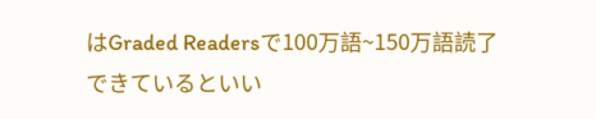はGraded Readersで100万語~150万語読了できているといい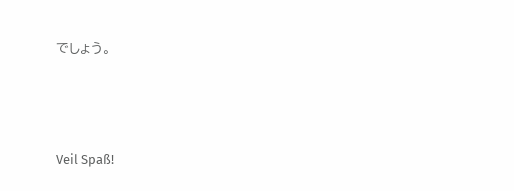でしょう。





Veil Spaß!